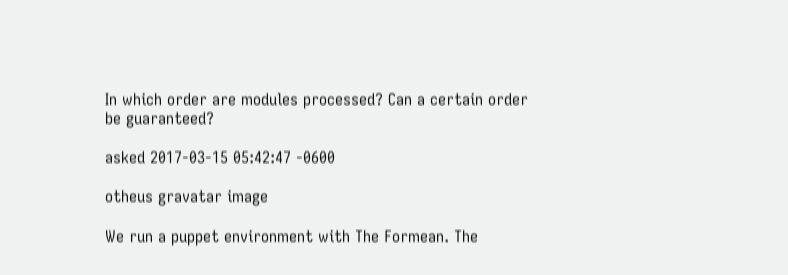In which order are modules processed? Can a certain order be guaranteed?

asked 2017-03-15 05:42:47 -0600

otheus gravatar image

We run a puppet environment with The Formean. The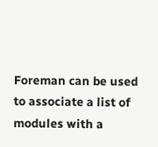Foreman can be used to associate a list of modules with a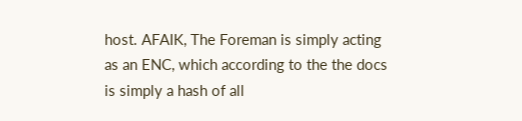host. AFAIK, The Foreman is simply acting as an ENC, which according to the the docs is simply a hash of all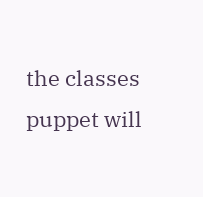the classes puppet will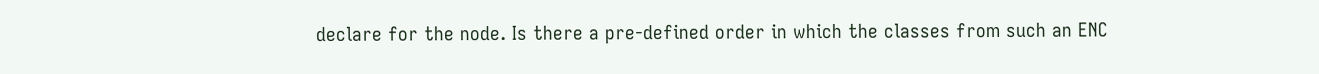declare for the node. Is there a pre-defined order in which the classes from such an ENC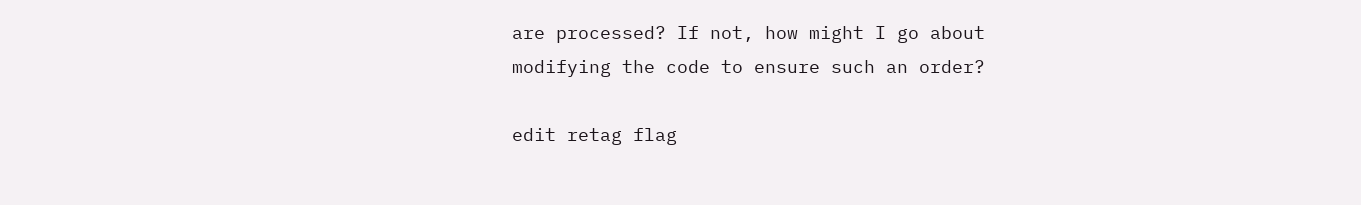are processed? If not, how might I go about modifying the code to ensure such an order?

edit retag flag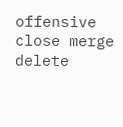offensive close merge delete